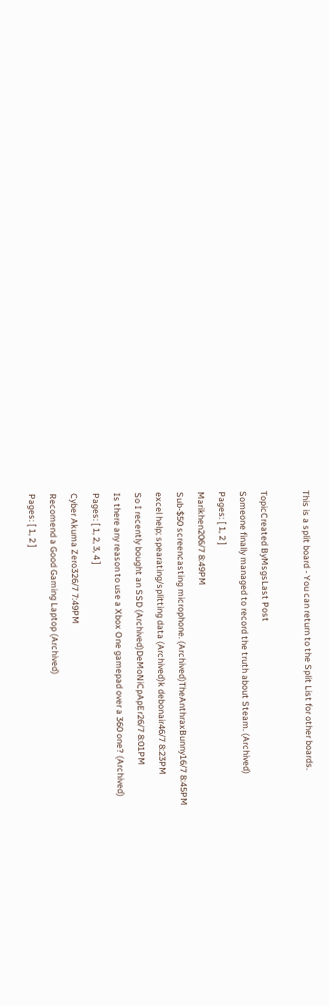This is a split board - You can return to the Split List for other boards.

TopicCreated ByMsgsLast Post
Someone finally managed to record the truth about Steam. (Archived)
Pages: [ 1, 2 ]
Marikhen206/7 8:49PM
Sub-$50 screencasting microphone. (Archived)TheAnthraxBunny16/7 8:45PM
excel help; spearating/splitting data (Archived)k debonair46/7 8:23PM
So I recently bought an SSD (Archived)DeMoNiCpApEr26/7 8:01PM
Is there any reason to use a Xbox One gamepad over a 360 one? (Archived)
Pages: [ 1, 2, 3, 4 ]
Cyber Akuma Zero326/7 7:49PM
Recomend a Good Gaming Laptop (Archived)
Pages: [ 1, 2 ]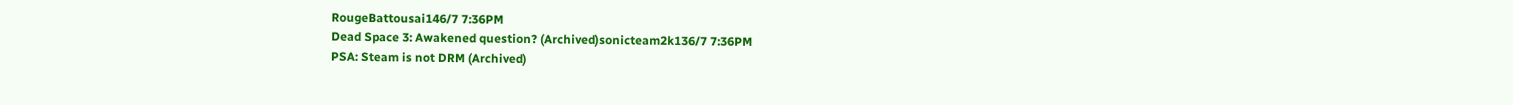RougeBattousai146/7 7:36PM
Dead Space 3: Awakened question? (Archived)sonicteam2k136/7 7:36PM
PSA: Steam is not DRM (Archived)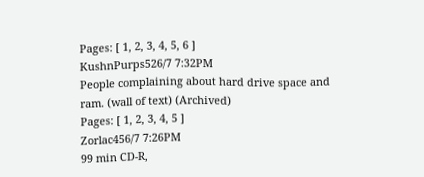Pages: [ 1, 2, 3, 4, 5, 6 ]
KushnPurps526/7 7:32PM
People complaining about hard drive space and ram. (wall of text) (Archived)
Pages: [ 1, 2, 3, 4, 5 ]
Zorlac456/7 7:26PM
99 min CD-R,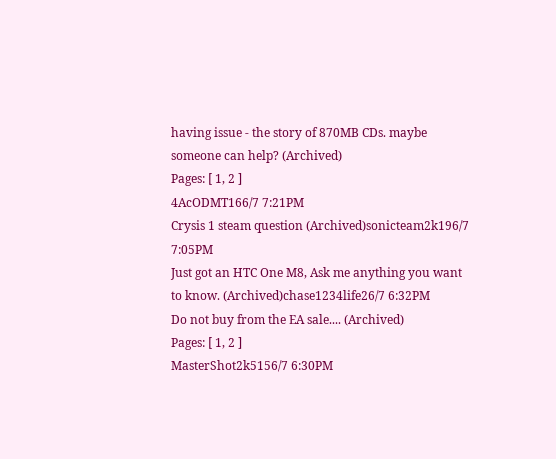having issue - the story of 870MB CDs. maybe someone can help? (Archived)
Pages: [ 1, 2 ]
4AcODMT166/7 7:21PM
Crysis 1 steam question (Archived)sonicteam2k196/7 7:05PM
Just got an HTC One M8, Ask me anything you want to know. (Archived)chase1234life26/7 6:32PM
Do not buy from the EA sale.... (Archived)
Pages: [ 1, 2 ]
MasterShot2k5156/7 6:30PM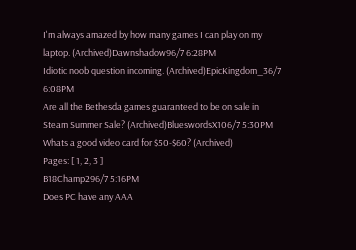I'm always amazed by how many games I can play on my laptop. (Archived)Dawnshadow96/7 6:28PM
Idiotic noob question incoming. (Archived)EpicKingdom_36/7 6:08PM
Are all the Bethesda games guaranteed to be on sale in Steam Summer Sale? (Archived)BlueswordsX106/7 5:30PM
Whats a good video card for $50-$60? (Archived)
Pages: [ 1, 2, 3 ]
B18Champ296/7 5:16PM
Does PC have any AAA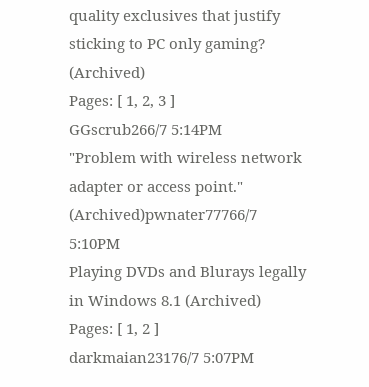quality exclusives that justify sticking to PC only gaming? (Archived)
Pages: [ 1, 2, 3 ]
GGscrub266/7 5:14PM
"Problem with wireless network adapter or access point." (Archived)pwnater77766/7 5:10PM
Playing DVDs and Blurays legally in Windows 8.1 (Archived)
Pages: [ 1, 2 ]
darkmaian23176/7 5:07PM